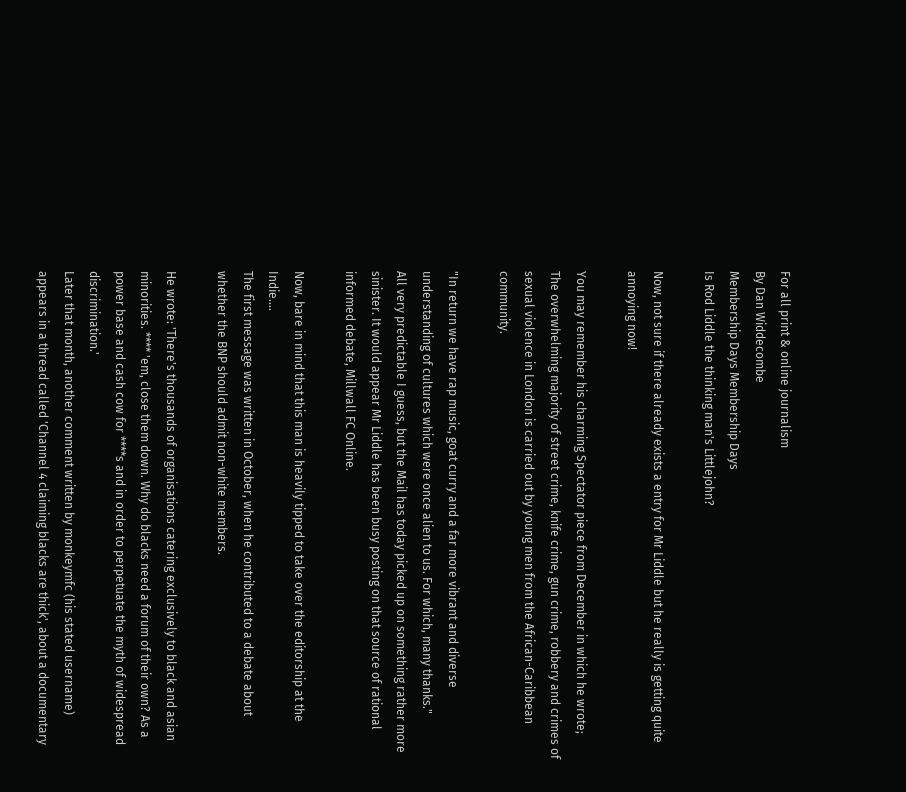For all print & online journalism
By Dan Widdecombe
Membership Days Membership Days
Is Rod Liddle the thinking man's Littlejohn?

Now, not sure if there already exists a entry for Mr Liddle but he really is getting quite annoying now!

You may remember his charming Spectator piece from December in which he wrote;
The overwhelming majority of street crime, knife crime, gun crime, robbery and crimes of sexual violence in London is carried out by young men from the African-Caribbean community.

"In return we have rap music, goat curry and a far more vibrant and diverse understanding of cultures which were once alien to us. For which, many thanks."
All very predictable I guess, but the Mail has today picked up on something rather more sinister. It would appear Mr Liddle has been busy posting on that source of rational informed debate, Millwall FC Online.

Now, bare in mind that this man is heavily tipped to take over the editorship at the Indie....
The first message was written in October, when he contributed to a debate about whether the BNP should admit non-white members.

He wrote: 'There's thousands of organisations catering exclusively to black and asian minorities. **** 'em, close them down. Why do blacks need a forum of their own? As a power base and cash cow for ****s and in order to perpetuate the myth of widespread discrimination.'
Later that month, another comment written by monkeymfc (his stated username) appears in a thread called 'Channel 4 claiming blacks are thick', about a documentary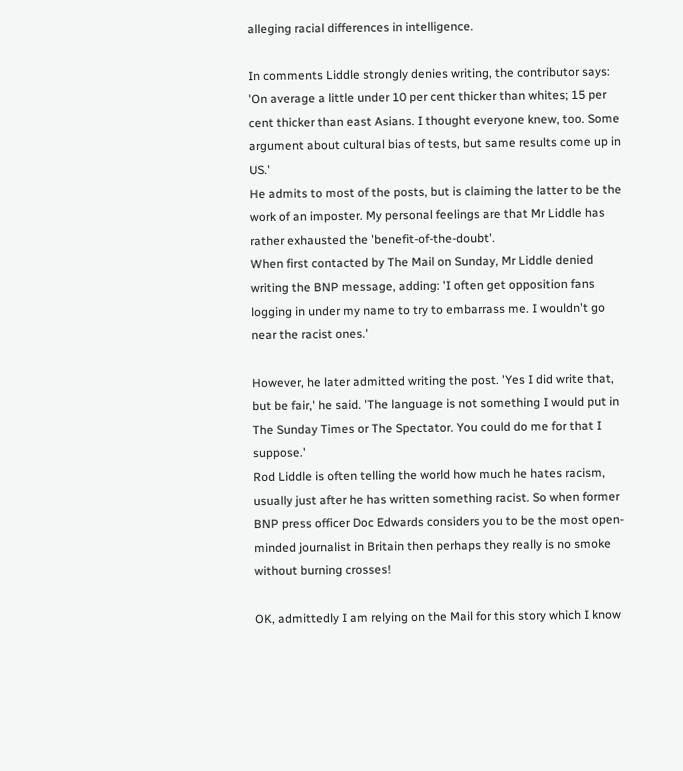alleging racial differences in intelligence.

In comments Liddle strongly denies writing, the contributor says: 'On average a little under 10 per cent thicker than whites; 15 per cent thicker than east Asians. I thought everyone knew, too. Some argument about cultural bias of tests, but same results come up in US.'
He admits to most of the posts, but is claiming the latter to be the work of an imposter. My personal feelings are that Mr Liddle has rather exhausted the 'benefit-of-the-doubt'.
When first contacted by The Mail on Sunday, Mr Liddle denied writing the BNP message, adding: 'I often get opposition fans logging in under my name to try to embarrass me. I wouldn't go near the racist ones.'

However, he later admitted writing the post. 'Yes I did write that, but be fair,' he said. 'The language is not something I would put in The Sunday Times or The Spectator. You could do me for that I suppose.'
Rod Liddle is often telling the world how much he hates racism, usually just after he has written something racist. So when former BNP press officer Doc Edwards considers you to be the most open-minded journalist in Britain then perhaps they really is no smoke without burning crosses!

OK, admittedly I am relying on the Mail for this story which I know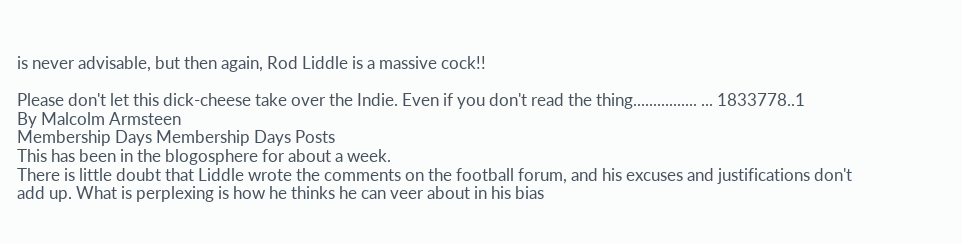is never advisable, but then again, Rod Liddle is a massive cock!!

Please don't let this dick-cheese take over the Indie. Even if you don't read the thing................ ... 1833778..1
By Malcolm Armsteen
Membership Days Membership Days Posts
This has been in the blogosphere for about a week.
There is little doubt that Liddle wrote the comments on the football forum, and his excuses and justifications don't add up. What is perplexing is how he thinks he can veer about in his bias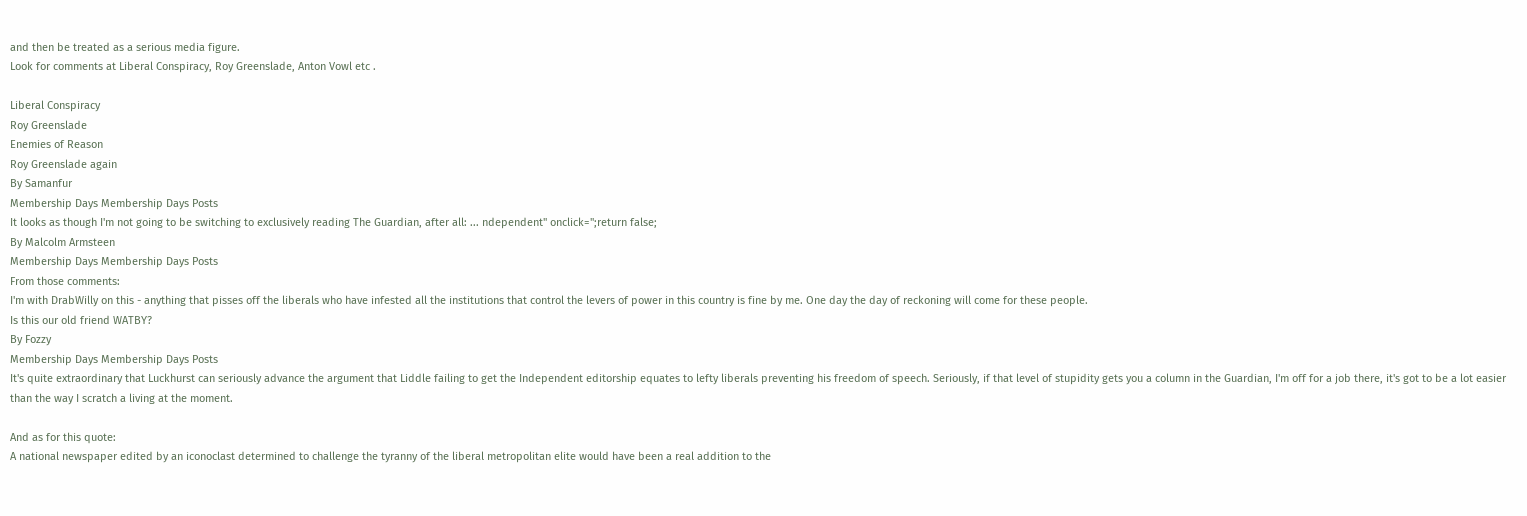and then be treated as a serious media figure.
Look for comments at Liberal Conspiracy, Roy Greenslade, Anton Vowl etc .

Liberal Conspiracy
Roy Greenslade
Enemies of Reason
Roy Greenslade again
By Samanfur
Membership Days Membership Days Posts
It looks as though I'm not going to be switching to exclusively reading The Guardian, after all: ... ndependent" onclick=";return false;
By Malcolm Armsteen
Membership Days Membership Days Posts
From those comments:
I'm with DrabWilly on this - anything that pisses off the liberals who have infested all the institutions that control the levers of power in this country is fine by me. One day the day of reckoning will come for these people.
Is this our old friend WATBY?
By Fozzy
Membership Days Membership Days Posts
It's quite extraordinary that Luckhurst can seriously advance the argument that Liddle failing to get the Independent editorship equates to lefty liberals preventing his freedom of speech. Seriously, if that level of stupidity gets you a column in the Guardian, I'm off for a job there, it's got to be a lot easier than the way I scratch a living at the moment.

And as for this quote:
A national newspaper edited by an iconoclast determined to challenge the tyranny of the liberal metropolitan elite would have been a real addition to the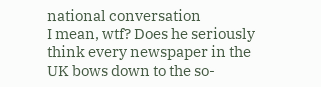national conversation
I mean, wtf? Does he seriously think every newspaper in the UK bows down to the so-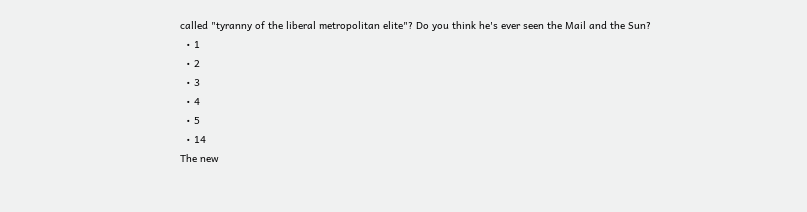called "tyranny of the liberal metropolitan elite"? Do you think he's ever seen the Mail and the Sun?
  • 1
  • 2
  • 3
  • 4
  • 5
  • 14
The new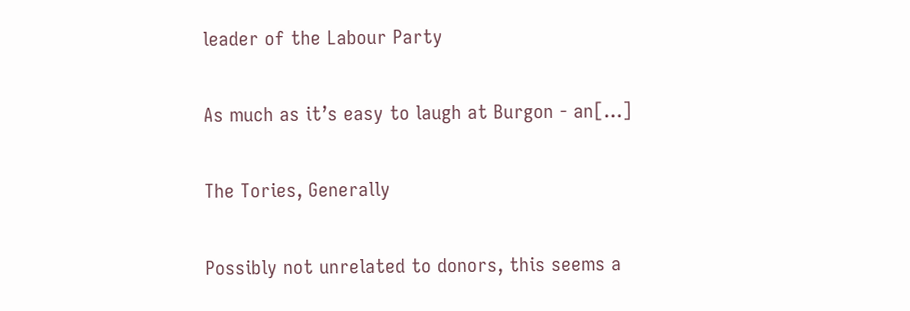leader of the Labour Party

As much as it’s easy to laugh at Burgon - an[…]

The Tories, Generally

Possibly not unrelated to donors, this seems a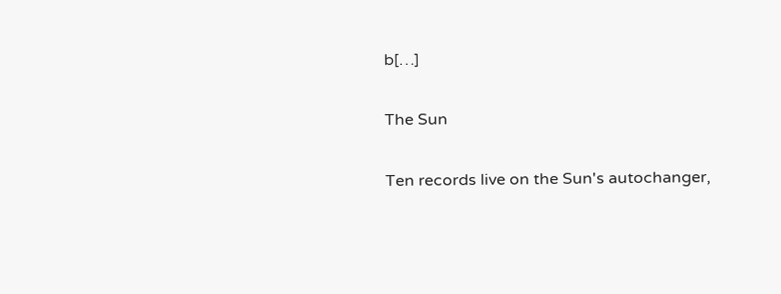b[…]

The Sun

Ten records live on the Sun's autochanger,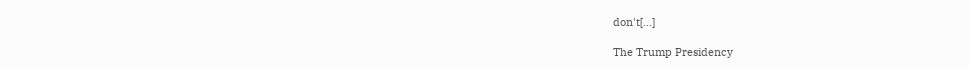don't[…]

The Trump Presidency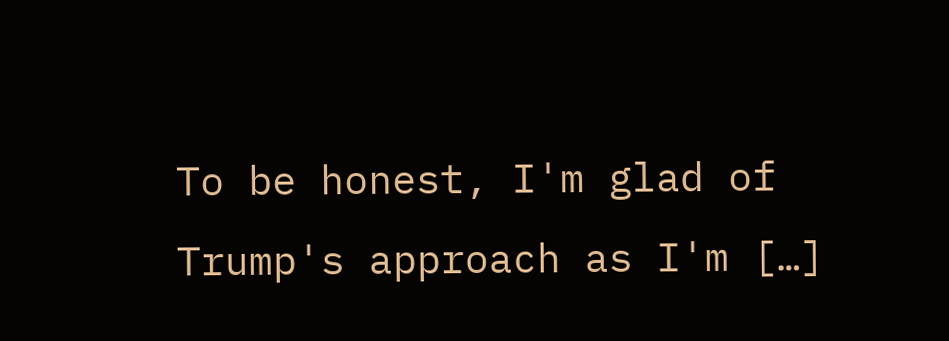To be honest, I'm glad of Trump's approach as I'm […]